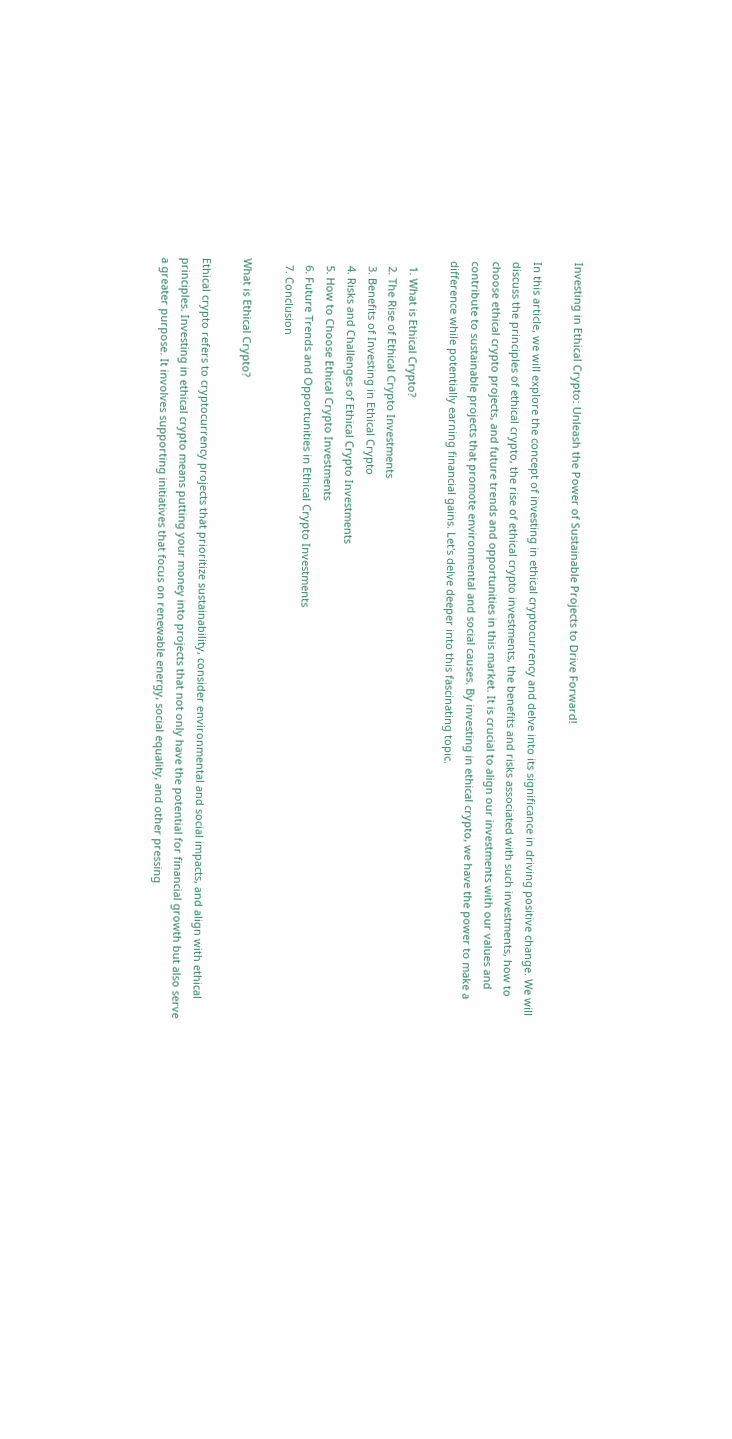Investing in Ethical Crypto: Unleash the Power of Sustainable Projects to Drive Forward!

In this article, we will explore the concept of investing in ethical cryptocurrency and delve into its significance in driving positive change. We will discuss the principles of ethical crypto, the rise of ethical crypto investments, the benefits and risks associated with such investments, how to choose ethical crypto projects, and future trends and opportunities in this market. It is crucial to align our investments with our values and contribute to sustainable projects that promote environmental and social causes. By investing in ethical crypto, we have the power to make a difference while potentially earning financial gains. Let's delve deeper into this fascinating topic.

  1. What is Ethical Crypto?
  2. The Rise of Ethical Crypto Investments
  3. Benefits of Investing in Ethical Crypto
  4. Risks and Challenges of Ethical Crypto Investments
  5. How to Choose Ethical Crypto Investments
  6. Future Trends and Opportunities in Ethical Crypto Investments
  7. Conclusion

What is Ethical Crypto?

Ethical crypto refers to cryptocurrency projects that prioritize sustainability, consider environmental and social impacts, and align with ethical principles. Investing in ethical crypto means putting your money into projects that not only have the potential for financial growth but also serve a greater purpose. It involves supporting initiatives that focus on renewable energy, social equality, and other pressing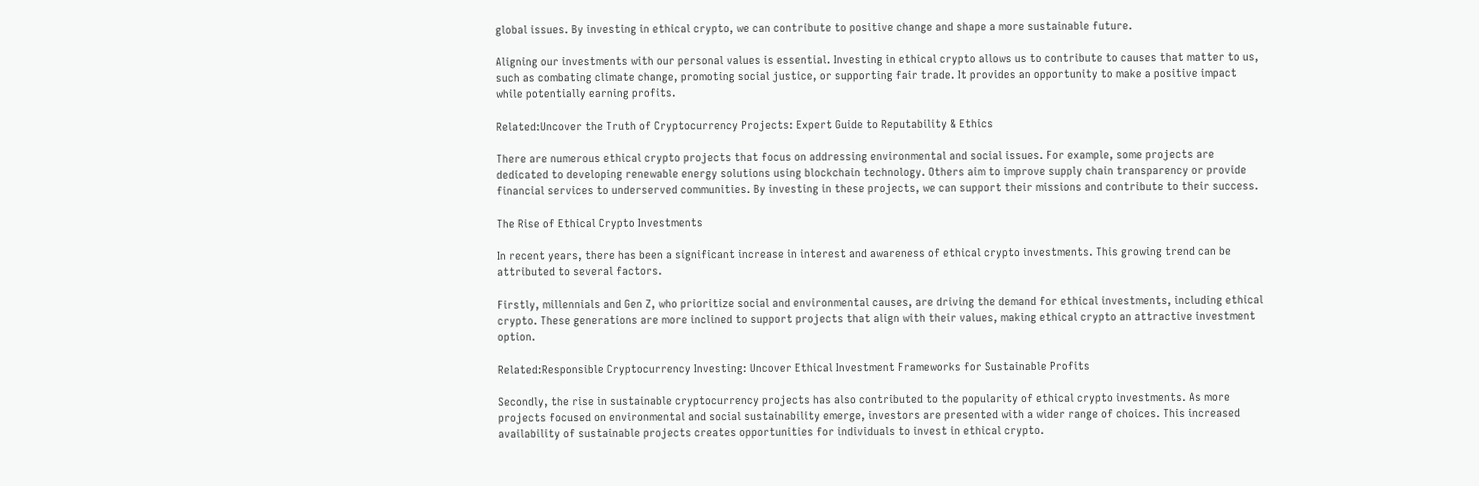global issues. By investing in ethical crypto, we can contribute to positive change and shape a more sustainable future.

Aligning our investments with our personal values is essential. Investing in ethical crypto allows us to contribute to causes that matter to us, such as combating climate change, promoting social justice, or supporting fair trade. It provides an opportunity to make a positive impact while potentially earning profits.

Related:Uncover the Truth of Cryptocurrency Projects: Expert Guide to Reputability & Ethics

There are numerous ethical crypto projects that focus on addressing environmental and social issues. For example, some projects are dedicated to developing renewable energy solutions using blockchain technology. Others aim to improve supply chain transparency or provide financial services to underserved communities. By investing in these projects, we can support their missions and contribute to their success.

The Rise of Ethical Crypto Investments

In recent years, there has been a significant increase in interest and awareness of ethical crypto investments. This growing trend can be attributed to several factors.

Firstly, millennials and Gen Z, who prioritize social and environmental causes, are driving the demand for ethical investments, including ethical crypto. These generations are more inclined to support projects that align with their values, making ethical crypto an attractive investment option.

Related:Responsible Cryptocurrency Investing: Uncover Ethical Investment Frameworks for Sustainable Profits

Secondly, the rise in sustainable cryptocurrency projects has also contributed to the popularity of ethical crypto investments. As more projects focused on environmental and social sustainability emerge, investors are presented with a wider range of choices. This increased availability of sustainable projects creates opportunities for individuals to invest in ethical crypto.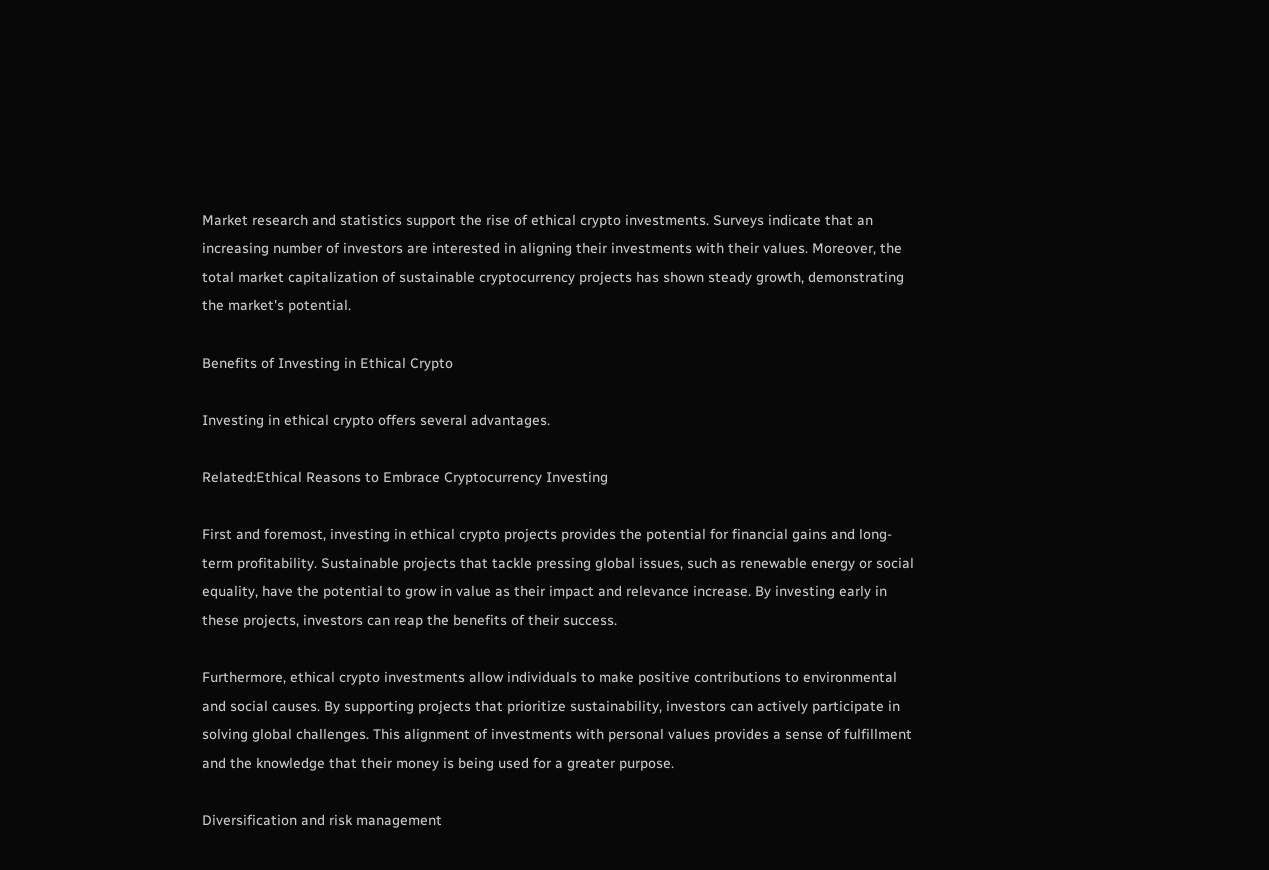Market research and statistics support the rise of ethical crypto investments. Surveys indicate that an increasing number of investors are interested in aligning their investments with their values. Moreover, the total market capitalization of sustainable cryptocurrency projects has shown steady growth, demonstrating the market's potential.

Benefits of Investing in Ethical Crypto

Investing in ethical crypto offers several advantages.

Related:Ethical Reasons to Embrace Cryptocurrency Investing

First and foremost, investing in ethical crypto projects provides the potential for financial gains and long-term profitability. Sustainable projects that tackle pressing global issues, such as renewable energy or social equality, have the potential to grow in value as their impact and relevance increase. By investing early in these projects, investors can reap the benefits of their success.

Furthermore, ethical crypto investments allow individuals to make positive contributions to environmental and social causes. By supporting projects that prioritize sustainability, investors can actively participate in solving global challenges. This alignment of investments with personal values provides a sense of fulfillment and the knowledge that their money is being used for a greater purpose.

Diversification and risk management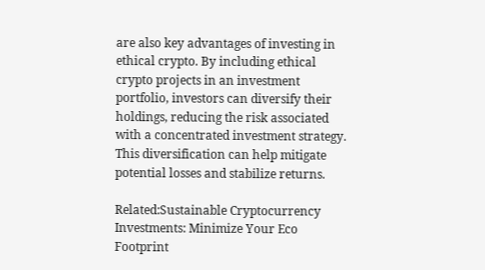are also key advantages of investing in ethical crypto. By including ethical crypto projects in an investment portfolio, investors can diversify their holdings, reducing the risk associated with a concentrated investment strategy. This diversification can help mitigate potential losses and stabilize returns.

Related:Sustainable Cryptocurrency Investments: Minimize Your Eco Footprint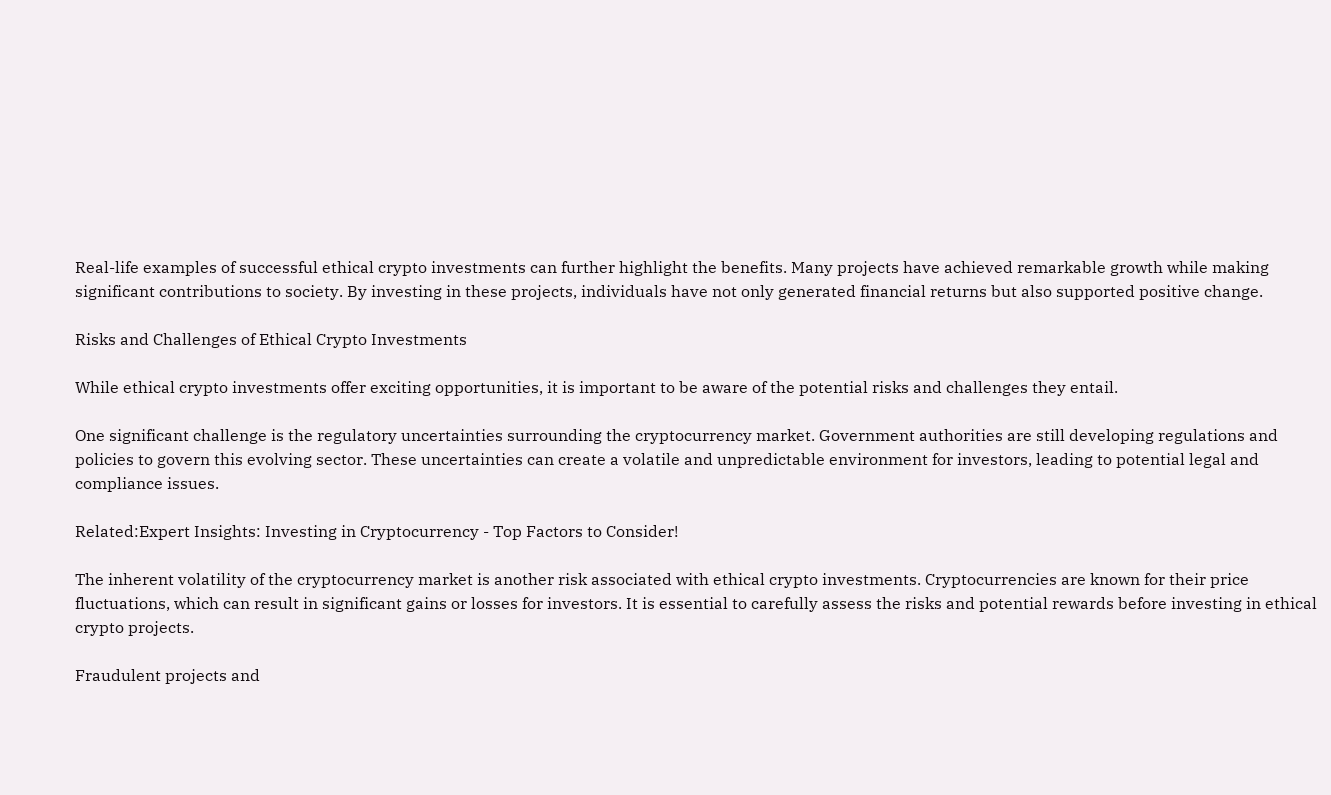Real-life examples of successful ethical crypto investments can further highlight the benefits. Many projects have achieved remarkable growth while making significant contributions to society. By investing in these projects, individuals have not only generated financial returns but also supported positive change.

Risks and Challenges of Ethical Crypto Investments

While ethical crypto investments offer exciting opportunities, it is important to be aware of the potential risks and challenges they entail.

One significant challenge is the regulatory uncertainties surrounding the cryptocurrency market. Government authorities are still developing regulations and policies to govern this evolving sector. These uncertainties can create a volatile and unpredictable environment for investors, leading to potential legal and compliance issues.

Related:Expert Insights: Investing in Cryptocurrency - Top Factors to Consider!

The inherent volatility of the cryptocurrency market is another risk associated with ethical crypto investments. Cryptocurrencies are known for their price fluctuations, which can result in significant gains or losses for investors. It is essential to carefully assess the risks and potential rewards before investing in ethical crypto projects.

Fraudulent projects and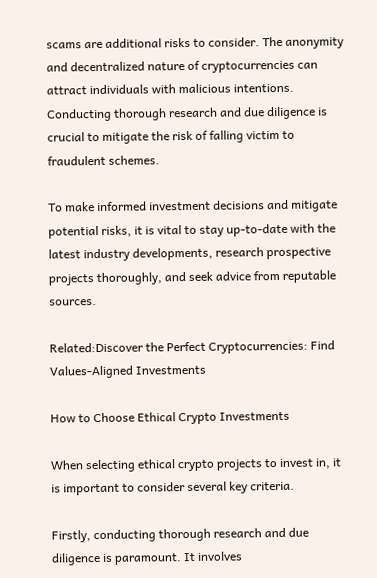scams are additional risks to consider. The anonymity and decentralized nature of cryptocurrencies can attract individuals with malicious intentions. Conducting thorough research and due diligence is crucial to mitigate the risk of falling victim to fraudulent schemes.

To make informed investment decisions and mitigate potential risks, it is vital to stay up-to-date with the latest industry developments, research prospective projects thoroughly, and seek advice from reputable sources.

Related:Discover the Perfect Cryptocurrencies: Find Values-Aligned Investments

How to Choose Ethical Crypto Investments

When selecting ethical crypto projects to invest in, it is important to consider several key criteria.

Firstly, conducting thorough research and due diligence is paramount. It involves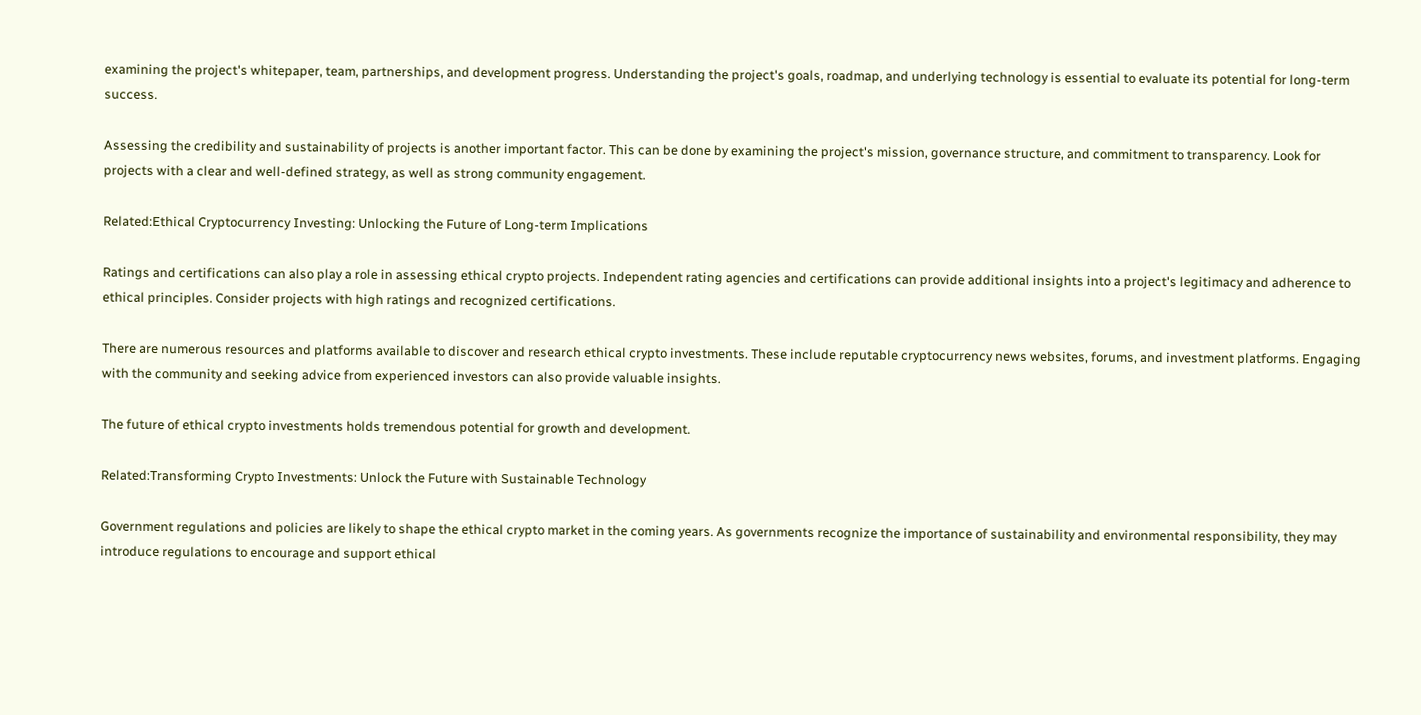examining the project's whitepaper, team, partnerships, and development progress. Understanding the project's goals, roadmap, and underlying technology is essential to evaluate its potential for long-term success.

Assessing the credibility and sustainability of projects is another important factor. This can be done by examining the project's mission, governance structure, and commitment to transparency. Look for projects with a clear and well-defined strategy, as well as strong community engagement.

Related:Ethical Cryptocurrency Investing: Unlocking the Future of Long-term Implications

Ratings and certifications can also play a role in assessing ethical crypto projects. Independent rating agencies and certifications can provide additional insights into a project's legitimacy and adherence to ethical principles. Consider projects with high ratings and recognized certifications.

There are numerous resources and platforms available to discover and research ethical crypto investments. These include reputable cryptocurrency news websites, forums, and investment platforms. Engaging with the community and seeking advice from experienced investors can also provide valuable insights.

The future of ethical crypto investments holds tremendous potential for growth and development.

Related:Transforming Crypto Investments: Unlock the Future with Sustainable Technology

Government regulations and policies are likely to shape the ethical crypto market in the coming years. As governments recognize the importance of sustainability and environmental responsibility, they may introduce regulations to encourage and support ethical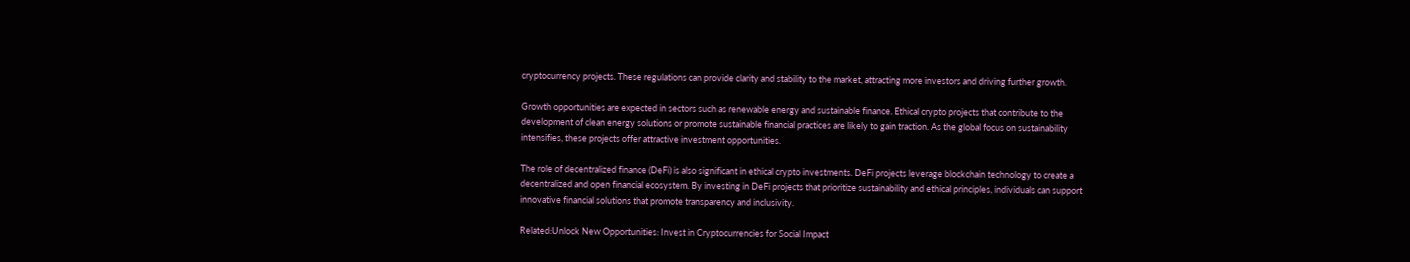cryptocurrency projects. These regulations can provide clarity and stability to the market, attracting more investors and driving further growth.

Growth opportunities are expected in sectors such as renewable energy and sustainable finance. Ethical crypto projects that contribute to the development of clean energy solutions or promote sustainable financial practices are likely to gain traction. As the global focus on sustainability intensifies, these projects offer attractive investment opportunities.

The role of decentralized finance (DeFi) is also significant in ethical crypto investments. DeFi projects leverage blockchain technology to create a decentralized and open financial ecosystem. By investing in DeFi projects that prioritize sustainability and ethical principles, individuals can support innovative financial solutions that promote transparency and inclusivity.

Related:Unlock New Opportunities: Invest in Cryptocurrencies for Social Impact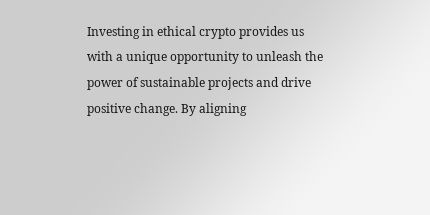Investing in ethical crypto provides us with a unique opportunity to unleash the power of sustainable projects and drive positive change. By aligning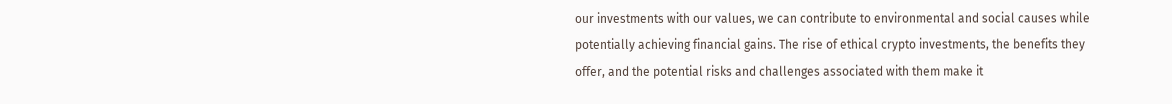our investments with our values, we can contribute to environmental and social causes while potentially achieving financial gains. The rise of ethical crypto investments, the benefits they offer, and the potential risks and challenges associated with them make it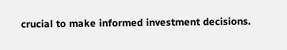crucial to make informed investment decisions.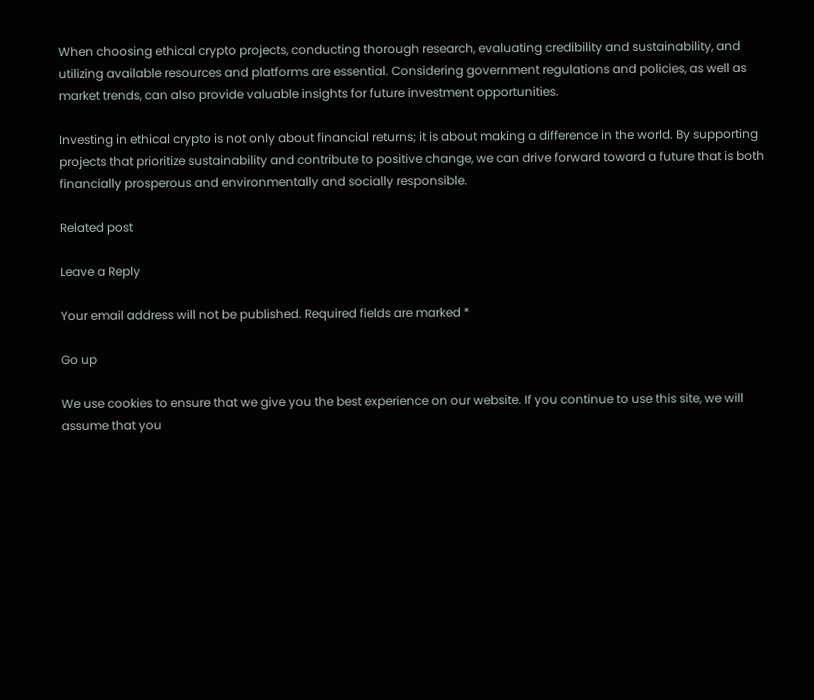When choosing ethical crypto projects, conducting thorough research, evaluating credibility and sustainability, and utilizing available resources and platforms are essential. Considering government regulations and policies, as well as market trends, can also provide valuable insights for future investment opportunities.

Investing in ethical crypto is not only about financial returns; it is about making a difference in the world. By supporting projects that prioritize sustainability and contribute to positive change, we can drive forward toward a future that is both financially prosperous and environmentally and socially responsible.

Related post

Leave a Reply

Your email address will not be published. Required fields are marked *

Go up

We use cookies to ensure that we give you the best experience on our website. If you continue to use this site, we will assume that you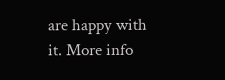are happy with it. More info